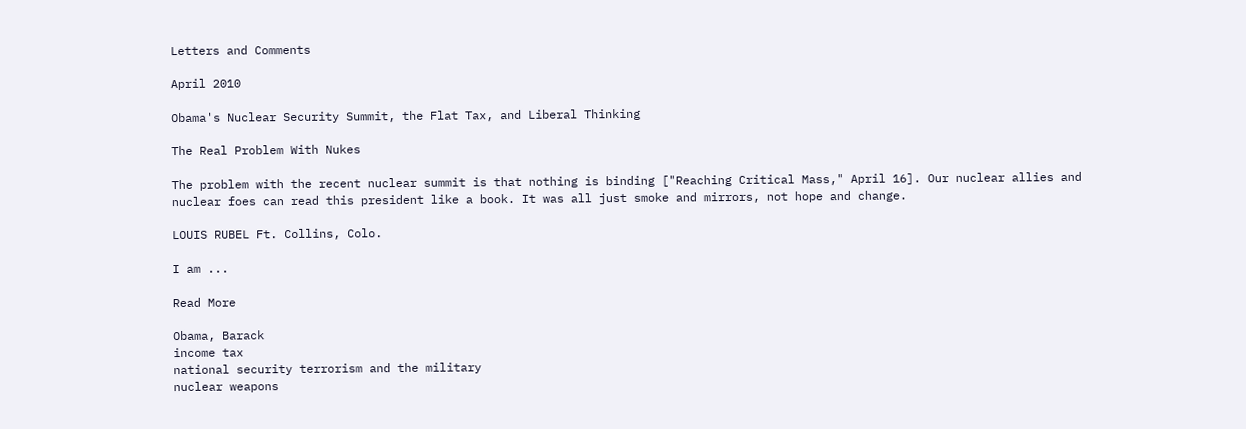Letters and Comments

April 2010

Obama's Nuclear Security Summit, the Flat Tax, and Liberal Thinking

The Real Problem With Nukes

The problem with the recent nuclear summit is that nothing is binding ["Reaching Critical Mass," April 16]. Our nuclear allies and nuclear foes can read this president like a book. It was all just smoke and mirrors, not hope and change.

LOUIS RUBEL Ft. Collins, Colo.

I am ...

Read More

Obama, Barack
income tax
national security terrorism and the military
nuclear weapons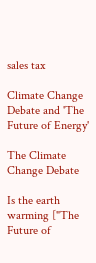sales tax

Climate Change Debate and 'The Future of Energy'

The Climate Change Debate

Is the earth warming ["The Future of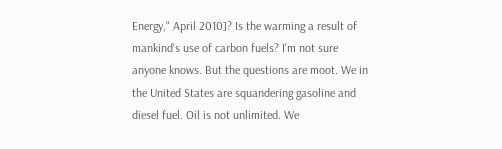Energy," April 2010]? Is the warming a result of mankind's use of carbon fuels? I'm not sure anyone knows. But the questions are moot. We in the United States are squandering gasoline and diesel fuel. Oil is not unlimited. We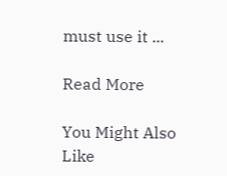must use it ...

Read More

You Might Also Like